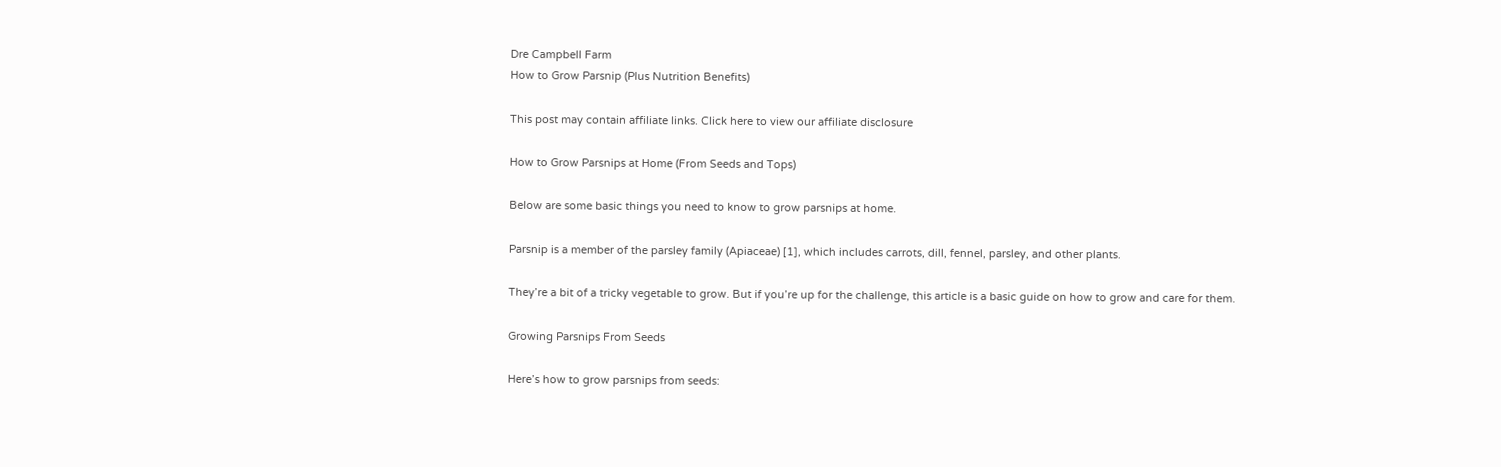Dre Campbell Farm
How to Grow Parsnip (Plus Nutrition Benefits)

This post may contain affiliate links. Click here to view our affiliate disclosure

How to Grow Parsnips at Home (From Seeds and Tops)

Below are some basic things you need to know to grow parsnips at home.

Parsnip is a member of the parsley family (Apiaceae) [1], which includes carrots, dill, fennel, parsley, and other plants.

They’re a bit of a tricky vegetable to grow. But if you’re up for the challenge, this article is a basic guide on how to grow and care for them.

Growing Parsnips From Seeds

Here’s how to grow parsnips from seeds: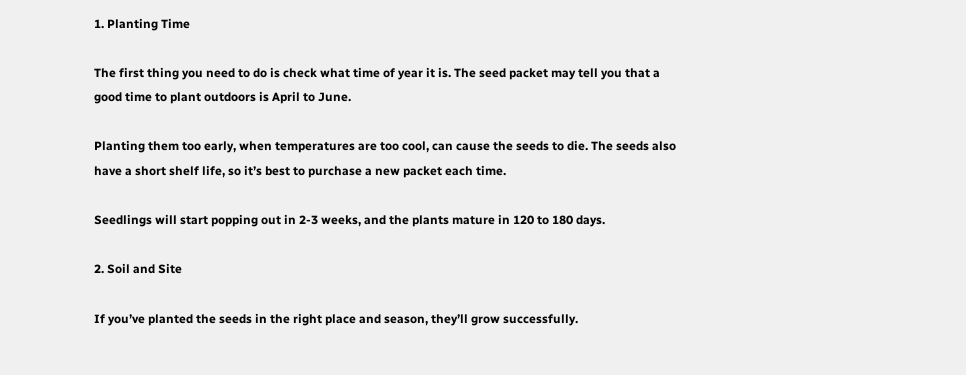1. Planting Time

The first thing you need to do is check what time of year it is. The seed packet may tell you that a good time to plant outdoors is April to June.

Planting them too early, when temperatures are too cool, can cause the seeds to die. The seeds also have a short shelf life, so it’s best to purchase a new packet each time.

Seedlings will start popping out in 2-3 weeks, and the plants mature in 120 to 180 days.

2. Soil and Site

If you’ve planted the seeds in the right place and season, they’ll grow successfully.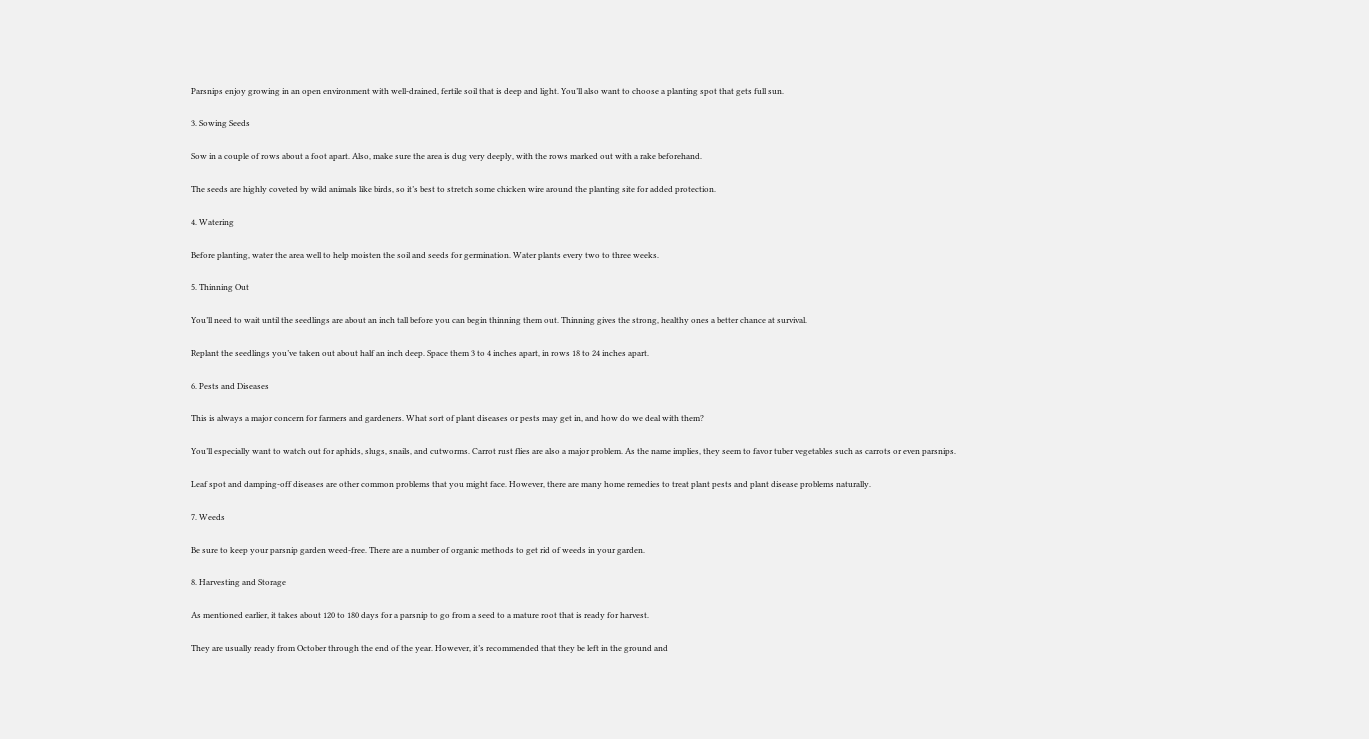Parsnips enjoy growing in an open environment with well-drained, fertile soil that is deep and light. You’ll also want to choose a planting spot that gets full sun.

3. Sowing Seeds

Sow in a couple of rows about a foot apart. Also, make sure the area is dug very deeply, with the rows marked out with a rake beforehand.

The seeds are highly coveted by wild animals like birds, so it’s best to stretch some chicken wire around the planting site for added protection.

4. Watering

Before planting, water the area well to help moisten the soil and seeds for germination. Water plants every two to three weeks.

5. Thinning Out

You’ll need to wait until the seedlings are about an inch tall before you can begin thinning them out. Thinning gives the strong, healthy ones a better chance at survival.

Replant the seedlings you’ve taken out about half an inch deep. Space them 3 to 4 inches apart, in rows 18 to 24 inches apart.

6. Pests and Diseases

This is always a major concern for farmers and gardeners. What sort of plant diseases or pests may get in, and how do we deal with them?

You’ll especially want to watch out for aphids, slugs, snails, and cutworms. Carrot rust flies are also a major problem. As the name implies, they seem to favor tuber vegetables such as carrots or even parsnips.

Leaf spot and damping-off diseases are other common problems that you might face. However, there are many home remedies to treat plant pests and plant disease problems naturally.

7. Weeds

Be sure to keep your parsnip garden weed-free. There are a number of organic methods to get rid of weeds in your garden.

8. Harvesting and Storage

As mentioned earlier, it takes about 120 to 180 days for a parsnip to go from a seed to a mature root that is ready for harvest.

They are usually ready from October through the end of the year. However, it’s recommended that they be left in the ground and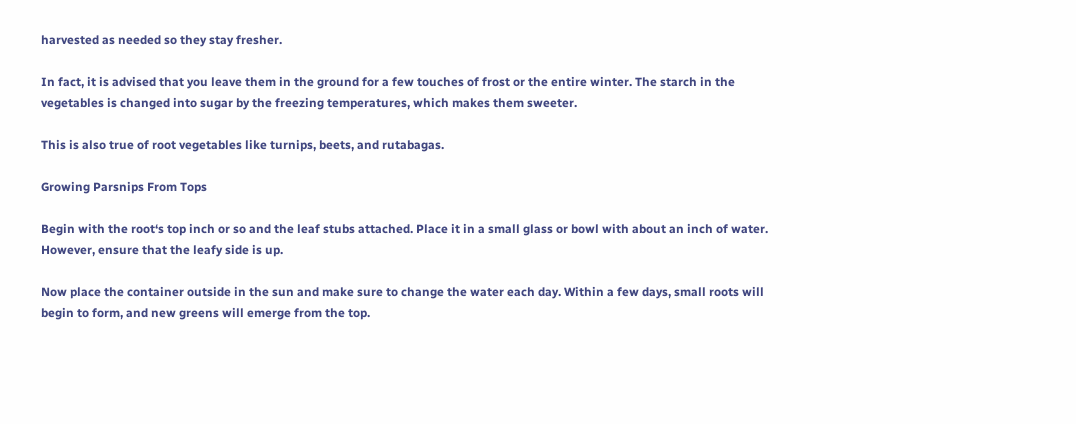harvested as needed so they stay fresher.

In fact, it is advised that you leave them in the ground for a few touches of frost or the entire winter. The starch in the vegetables is changed into sugar by the freezing temperatures, which makes them sweeter.

This is also true of root vegetables like turnips, beets, and rutabagas.

Growing Parsnips From Tops

Begin with the root‘s top inch or so and the leaf stubs attached. Place it in a small glass or bowl with about an inch of water. However, ensure that the leafy side is up.

Now place the container outside in the sun and make sure to change the water each day. Within a few days, small roots will begin to form, and new greens will emerge from the top.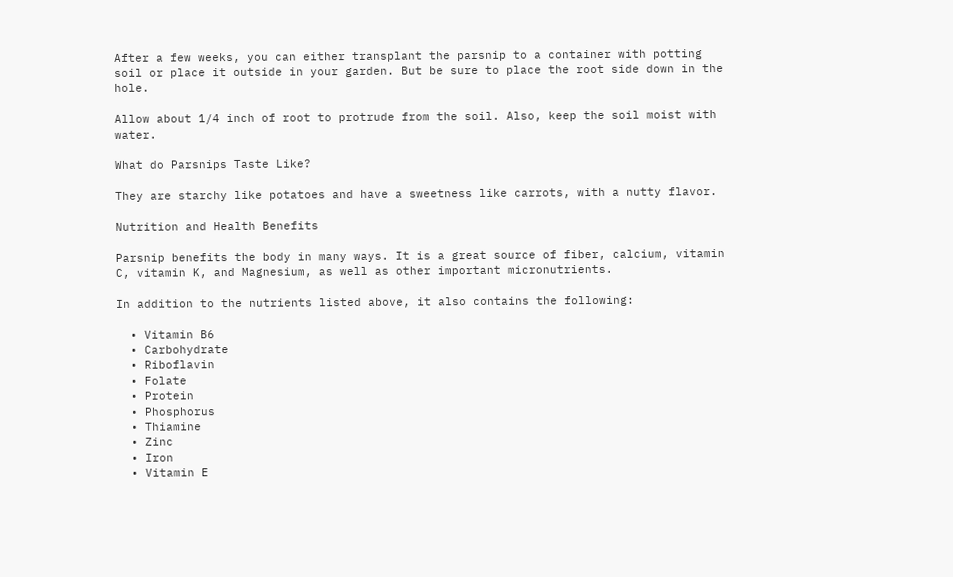After a few weeks, you can either transplant the parsnip to a container with potting soil or place it outside in your garden. But be sure to place the root side down in the hole.

Allow about 1/4 inch of root to protrude from the soil. Also, keep the soil moist with water.

What do Parsnips Taste Like?

They are starchy like potatoes and have a sweetness like carrots, with a nutty flavor.

Nutrition and Health Benefits

Parsnip benefits the body in many ways. It is a great source of fiber, calcium, vitamin C, vitamin K, and Magnesium, as well as other important micronutrients.

In addition to the nutrients listed above, it also contains the following:

  • Vitamin B6
  • Carbohydrate
  • Riboflavin
  • Folate
  • Protein
  • Phosphorus
  • Thiamine
  • Zinc
  • Iron
  • Vitamin E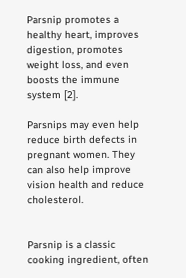Parsnip promotes a healthy heart, improves digestion, promotes weight loss, and even boosts the immune system [2].

Parsnips may even help reduce birth defects in pregnant women. They can also help improve vision health and reduce cholesterol.


Parsnip is a classic cooking ingredient, often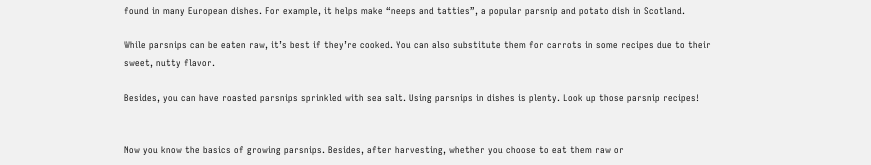found in many European dishes. For example, it helps make “neeps and tatties”, a popular parsnip and potato dish in Scotland.

While parsnips can be eaten raw, it’s best if they’re cooked. You can also substitute them for carrots in some recipes due to their sweet, nutty flavor.

Besides, you can have roasted parsnips sprinkled with sea salt. Using parsnips in dishes is plenty. Look up those parsnip recipes!


Now you know the basics of growing parsnips. Besides, after harvesting, whether you choose to eat them raw or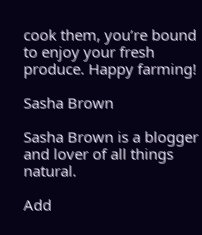cook them, you’re bound to enjoy your fresh produce. Happy farming!

Sasha Brown

Sasha Brown is a blogger and lover of all things natural.

Add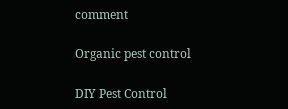comment

Organic pest control

DIY Pest Control